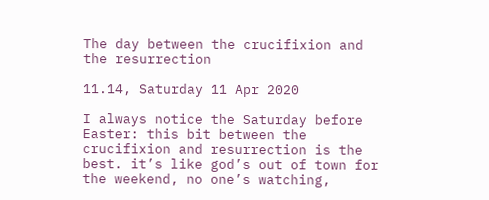The day between the crucifixion and the resurrection

11.14, Saturday 11 Apr 2020

I always notice the Saturday before Easter: this bit between the crucifixion and resurrection is the best. it’s like god’s out of town for the weekend, no one’s watching,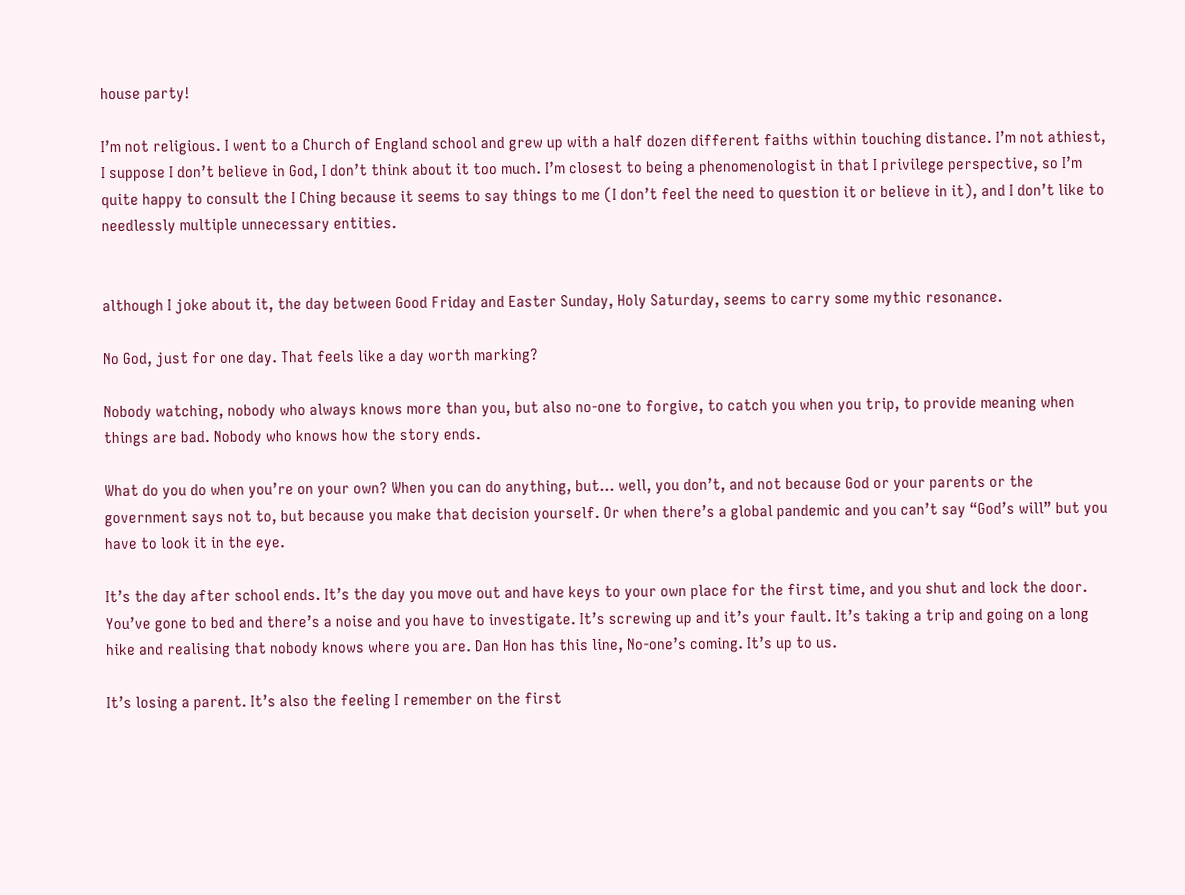house party!

I’m not religious. I went to a Church of England school and grew up with a half dozen different faiths within touching distance. I’m not athiest, I suppose I don’t believe in God, I don’t think about it too much. I’m closest to being a phenomenologist in that I privilege perspective, so I’m quite happy to consult the I Ching because it seems to say things to me (I don’t feel the need to question it or believe in it), and I don’t like to needlessly multiple unnecessary entities.


although I joke about it, the day between Good Friday and Easter Sunday, Holy Saturday, seems to carry some mythic resonance.

No God, just for one day. That feels like a day worth marking?

Nobody watching, nobody who always knows more than you, but also no-one to forgive, to catch you when you trip, to provide meaning when things are bad. Nobody who knows how the story ends.

What do you do when you’re on your own? When you can do anything, but… well, you don’t, and not because God or your parents or the government says not to, but because you make that decision yourself. Or when there’s a global pandemic and you can’t say “God’s will” but you have to look it in the eye.

It’s the day after school ends. It’s the day you move out and have keys to your own place for the first time, and you shut and lock the door. You’ve gone to bed and there’s a noise and you have to investigate. It’s screwing up and it’s your fault. It’s taking a trip and going on a long hike and realising that nobody knows where you are. Dan Hon has this line, No-one’s coming. It’s up to us.

It’s losing a parent. It’s also the feeling I remember on the first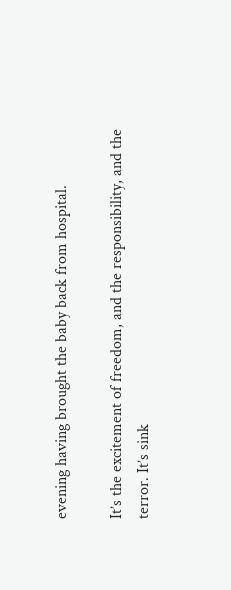evening having brought the baby back from hospital.

It’s the excitement of freedom, and the responsibility, and the terror. It’s sink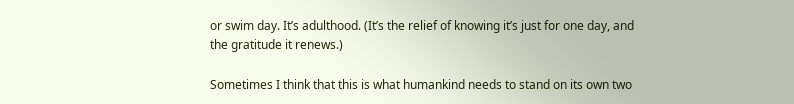or swim day. It’s adulthood. (It’s the relief of knowing it’s just for one day, and the gratitude it renews.)

Sometimes I think that this is what humankind needs to stand on its own two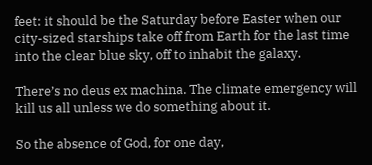feet: it should be the Saturday before Easter when our city-sized starships take off from Earth for the last time into the clear blue sky, off to inhabit the galaxy.

There’s no deus ex machina. The climate emergency will kill us all unless we do something about it.

So the absence of God, for one day,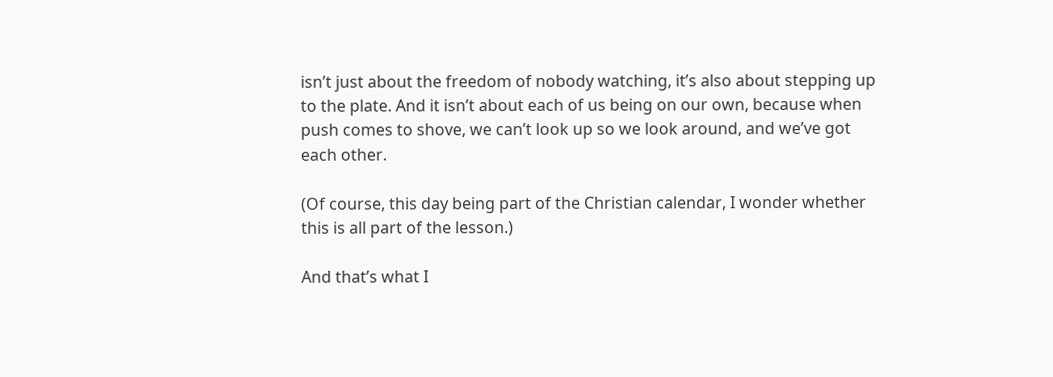isn’t just about the freedom of nobody watching, it’s also about stepping up to the plate. And it isn’t about each of us being on our own, because when push comes to shove, we can’t look up so we look around, and we’ve got each other.

(Of course, this day being part of the Christian calendar, I wonder whether this is all part of the lesson.)

And that’s what I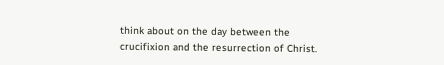think about on the day between the crucifixion and the resurrection of Christ.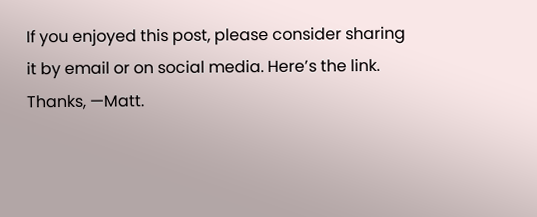If you enjoyed this post, please consider sharing it by email or on social media. Here’s the link. Thanks, —Matt.